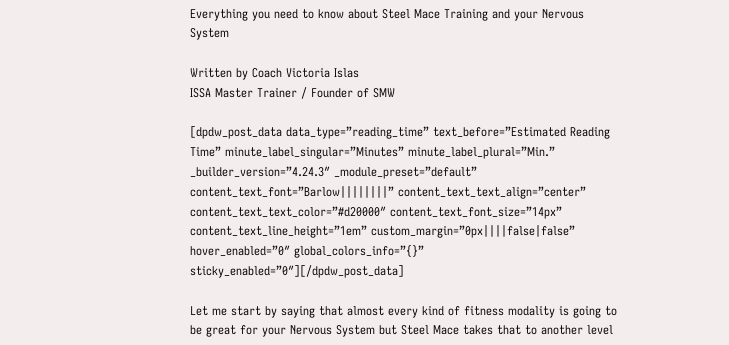Everything you need to know about Steel Mace Training and your Nervous System

Written by Coach Victoria Islas
ISSA Master Trainer / Founder of SMW

[dpdw_post_data data_type=”reading_time” text_before=”Estimated Reading Time” minute_label_singular=”Minutes” minute_label_plural=”Min.” _builder_version=”4.24.3″ _module_preset=”default” content_text_font=”Barlow||||||||” content_text_text_align=”center” content_text_text_color=”#d20000″ content_text_font_size=”14px” content_text_line_height=”1em” custom_margin=”0px||||false|false” hover_enabled=”0″ global_colors_info=”{}” sticky_enabled=”0″][/dpdw_post_data]

Let me start by saying that almost every kind of fitness modality is going to be great for your Nervous System but Steel Mace takes that to another level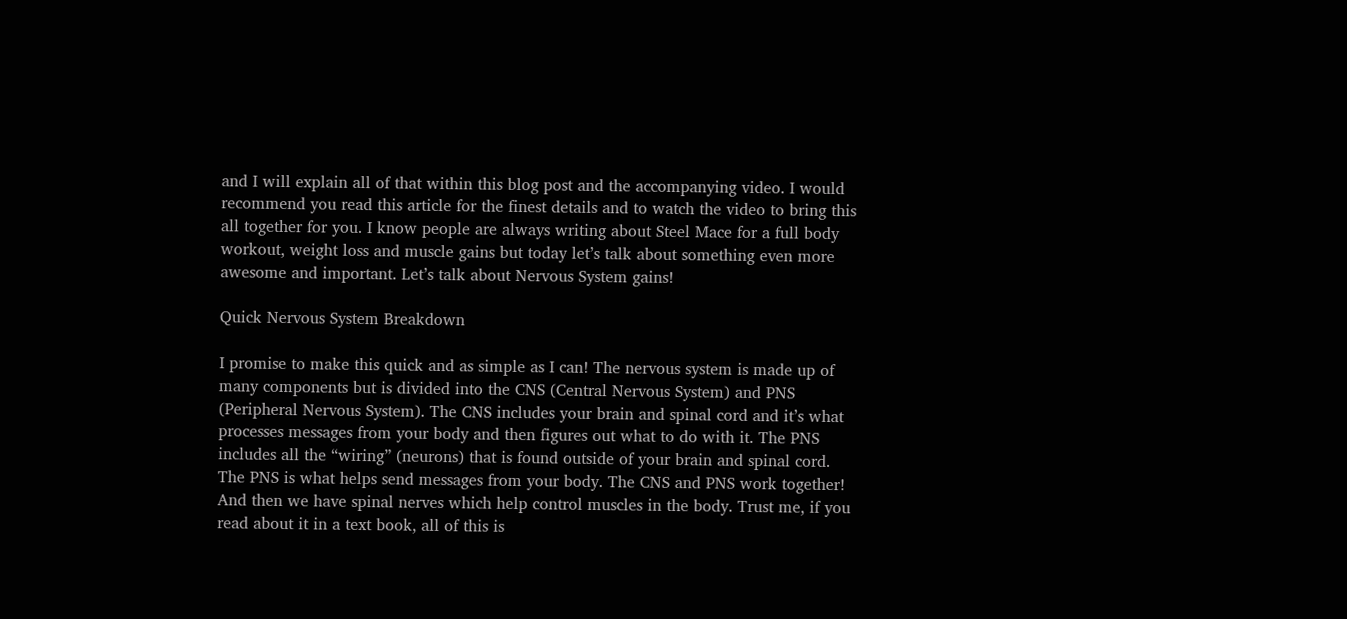and I will explain all of that within this blog post and the accompanying video. I would recommend you read this article for the finest details and to watch the video to bring this all together for you. I know people are always writing about Steel Mace for a full body workout, weight loss and muscle gains but today let’s talk about something even more awesome and important. Let’s talk about Nervous System gains!

Quick Nervous System Breakdown

I promise to make this quick and as simple as I can! The nervous system is made up of many components but is divided into the CNS (Central Nervous System) and PNS (Peripheral Nervous System). The CNS includes your brain and spinal cord and it’s what processes messages from your body and then figures out what to do with it. The PNS includes all the “wiring” (neurons) that is found outside of your brain and spinal cord. The PNS is what helps send messages from your body. The CNS and PNS work together! And then we have spinal nerves which help control muscles in the body. Trust me, if you read about it in a text book, all of this is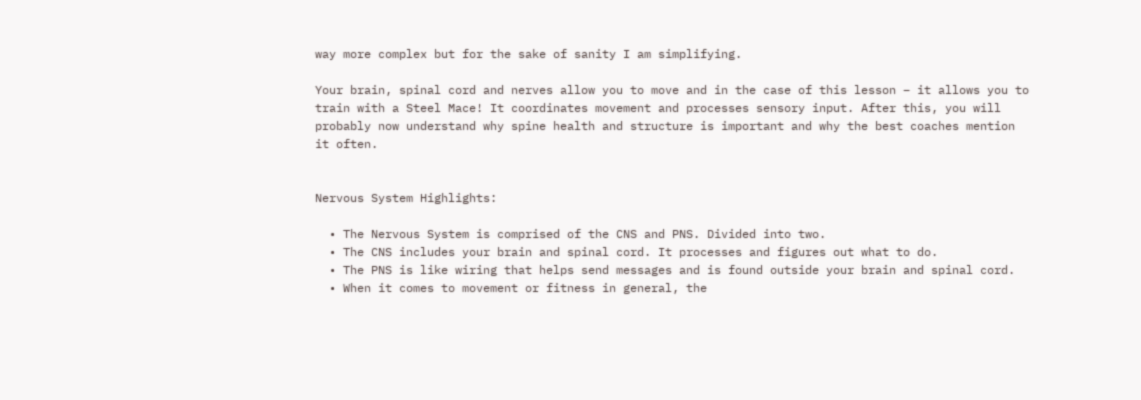way more complex but for the sake of sanity I am simplifying.

Your brain, spinal cord and nerves allow you to move and in the case of this lesson – it allows you to train with a Steel Mace! It coordinates movement and processes sensory input. After this, you will probably now understand why spine health and structure is important and why the best coaches mention it often.


Nervous System Highlights:

  • The Nervous System is comprised of the CNS and PNS. Divided into two.
  • The CNS includes your brain and spinal cord. It processes and figures out what to do.
  • The PNS is like wiring that helps send messages and is found outside your brain and spinal cord.
  • When it comes to movement or fitness in general, the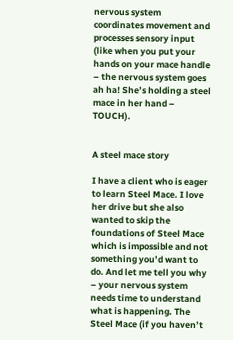nervous system coordinates movement and processes sensory input (like when you put your hands on your mace handle – the nervous system goes ah ha! She’s holding a steel mace in her hand – TOUCH).


A steel mace story

I have a client who is eager to learn Steel Mace. I love her drive but she also wanted to skip the foundations of Steel Mace which is impossible and not something you’d want to do. And let me tell you why – your nervous system needs time to understand what is happening. The Steel Mace (if you haven’t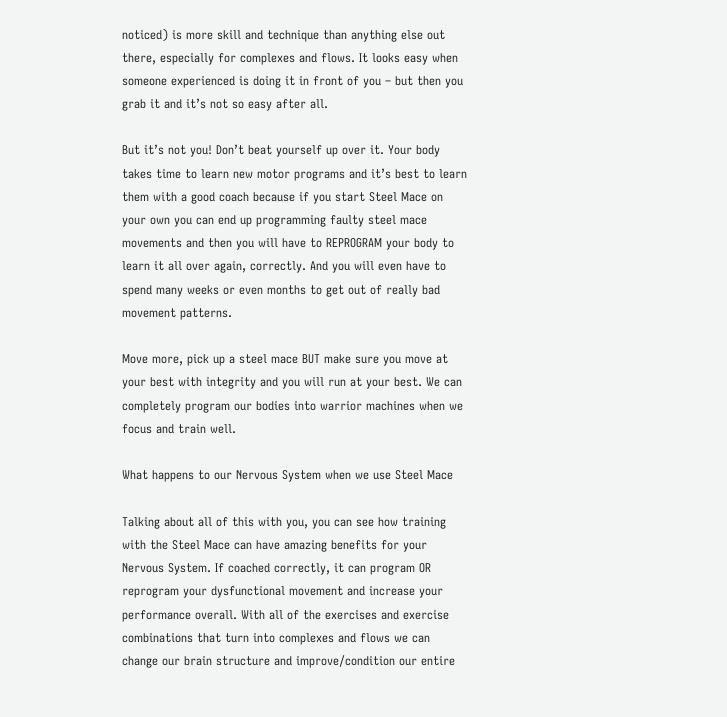noticed) is more skill and technique than anything else out there, especially for complexes and flows. It looks easy when someone experienced is doing it in front of you – but then you grab it and it’s not so easy after all.

But it’s not you! Don’t beat yourself up over it. Your body takes time to learn new motor programs and it’s best to learn them with a good coach because if you start Steel Mace on your own you can end up programming faulty steel mace movements and then you will have to REPROGRAM your body to learn it all over again, correctly. And you will even have to spend many weeks or even months to get out of really bad movement patterns.

Move more, pick up a steel mace BUT make sure you move at your best with integrity and you will run at your best. We can completely program our bodies into warrior machines when we focus and train well.

What happens to our Nervous System when we use Steel Mace

Talking about all of this with you, you can see how training with the Steel Mace can have amazing benefits for your Nervous System. If coached correctly, it can program OR reprogram your dysfunctional movement and increase your performance overall. With all of the exercises and exercise combinations that turn into complexes and flows we can change our brain structure and improve/condition our entire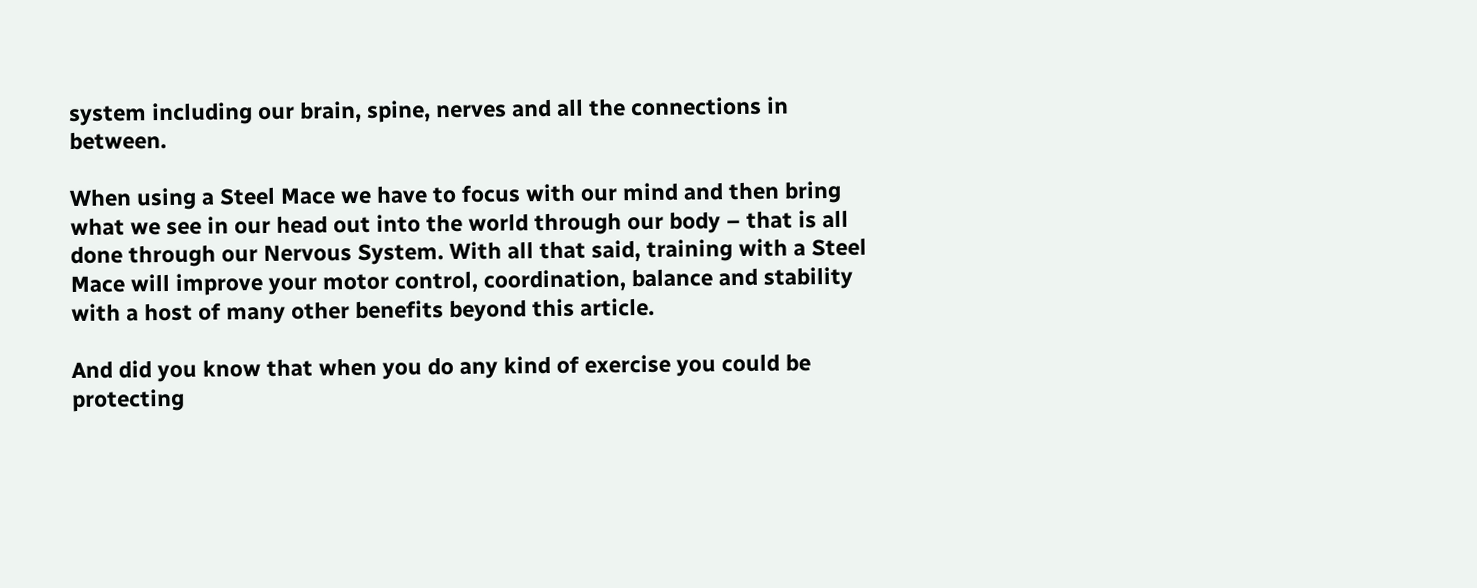system including our brain, spine, nerves and all the connections in between.

When using a Steel Mace we have to focus with our mind and then bring what we see in our head out into the world through our body – that is all done through our Nervous System. With all that said, training with a Steel Mace will improve your motor control, coordination, balance and stability with a host of many other benefits beyond this article.

And did you know that when you do any kind of exercise you could be protecting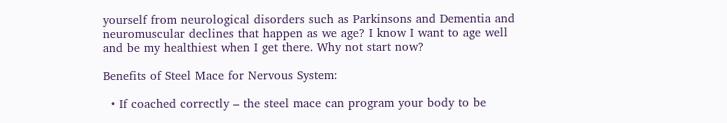yourself from neurological disorders such as Parkinsons and Dementia and neuromuscular declines that happen as we age? I know I want to age well and be my healthiest when I get there. Why not start now?

Benefits of Steel Mace for Nervous System:

  • If coached correctly – the steel mace can program your body to be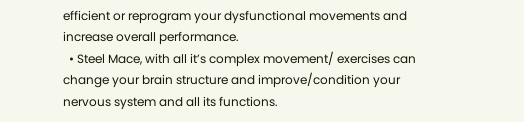efficient or reprogram your dysfunctional movements and increase overall performance.
  • Steel Mace, with all it’s complex movement/ exercises can change your brain structure and improve/condition your nervous system and all its functions.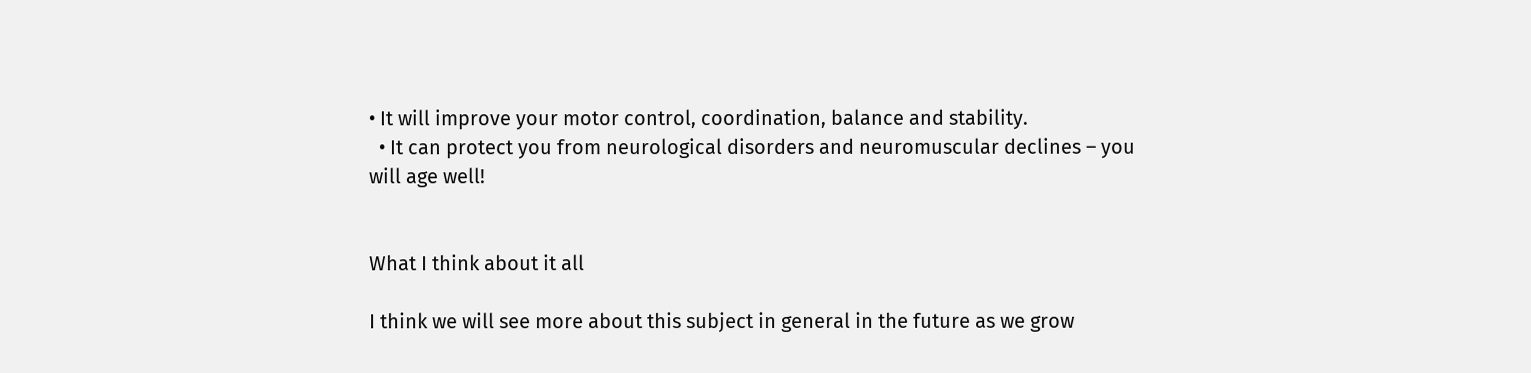• It will improve your motor control, coordination, balance and stability.
  • It can protect you from neurological disorders and neuromuscular declines – you will age well!


What I think about it all

I think we will see more about this subject in general in the future as we grow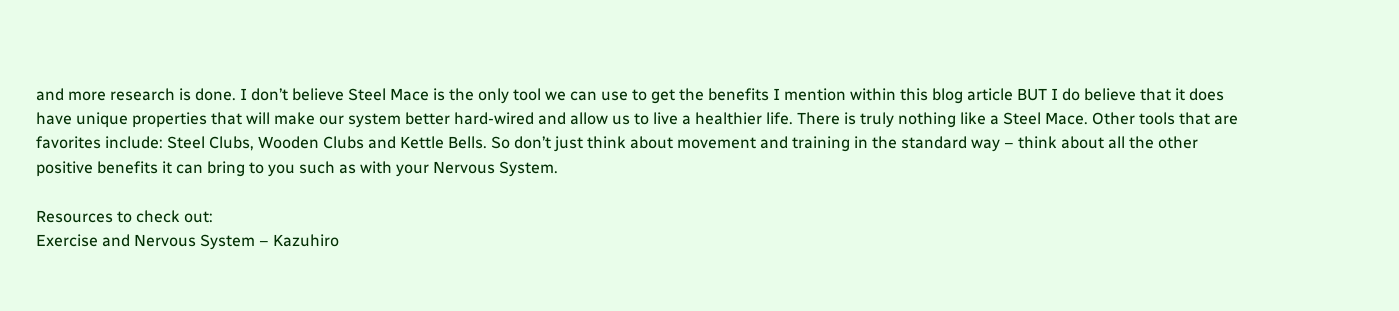and more research is done. I don’t believe Steel Mace is the only tool we can use to get the benefits I mention within this blog article BUT I do believe that it does have unique properties that will make our system better hard-wired and allow us to live a healthier life. There is truly nothing like a Steel Mace. Other tools that are favorites include: Steel Clubs, Wooden Clubs and Kettle Bells. So don’t just think about movement and training in the standard way – think about all the other positive benefits it can bring to you such as with your Nervous System.

Resources to check out:
Exercise and Nervous System – Kazuhiro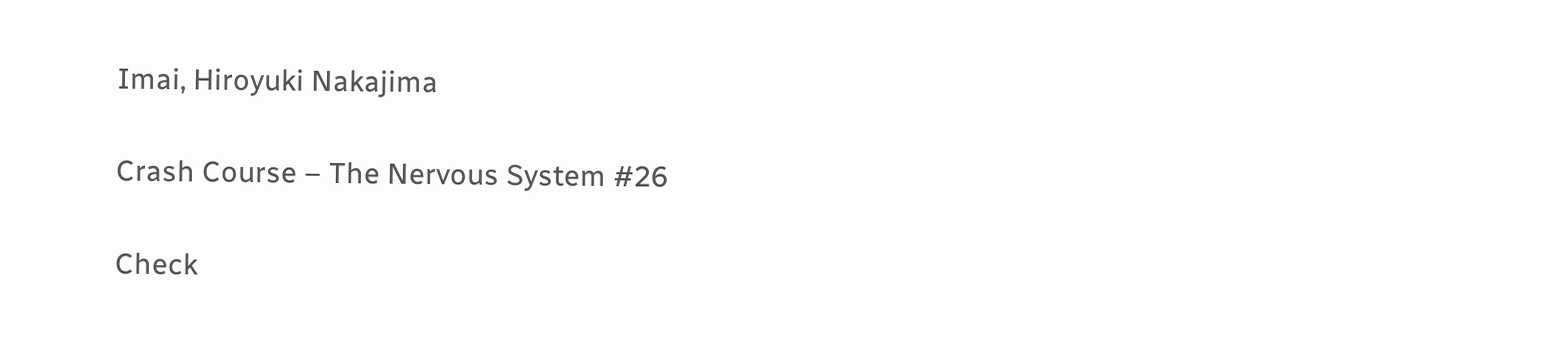Imai, Hiroyuki Nakajima

Crash Course – The Nervous System #26

Check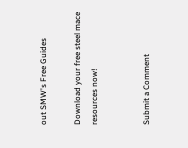out SMW's Free Guides

Download your free steel mace resources now!


Submit a Comment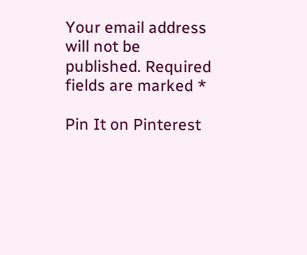Your email address will not be published. Required fields are marked *

Pin It on Pinterest